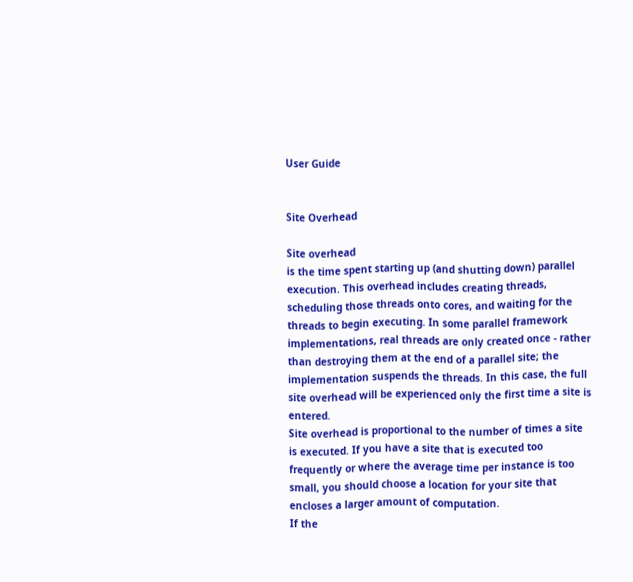User Guide


Site Overhead

Site overhead
is the time spent starting up (and shutting down) parallel execution. This overhead includes creating threads, scheduling those threads onto cores, and waiting for the threads to begin executing. In some parallel framework implementations, real threads are only created once - rather than destroying them at the end of a parallel site; the implementation suspends the threads. In this case, the full site overhead will be experienced only the first time a site is entered.
Site overhead is proportional to the number of times a site is executed. If you have a site that is executed too frequently or where the average time per instance is too small, you should choose a location for your site that encloses a larger amount of computation.
If the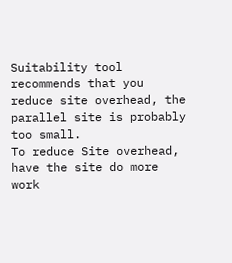Suitability tool recommends that you reduce site overhead, the parallel site is probably too small.
To reduce Site overhead, have the site do more work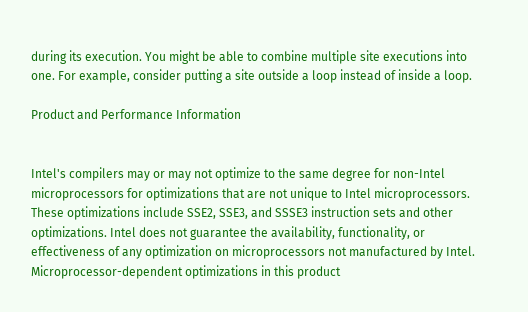during its execution. You might be able to combine multiple site executions into one. For example, consider putting a site outside a loop instead of inside a loop.

Product and Performance Information


Intel's compilers may or may not optimize to the same degree for non-Intel microprocessors for optimizations that are not unique to Intel microprocessors. These optimizations include SSE2, SSE3, and SSSE3 instruction sets and other optimizations. Intel does not guarantee the availability, functionality, or effectiveness of any optimization on microprocessors not manufactured by Intel. Microprocessor-dependent optimizations in this product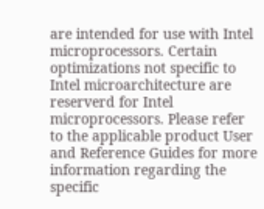are intended for use with Intel microprocessors. Certain optimizations not specific to Intel microarchitecture are reserverd for Intel microprocessors. Please refer to the applicable product User and Reference Guides for more information regarding the specific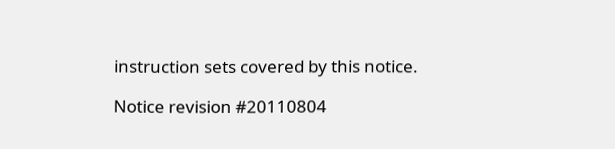instruction sets covered by this notice.

Notice revision #20110804